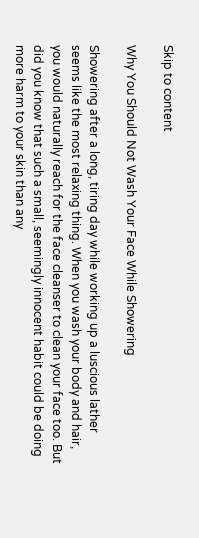Skip to content

Why You Should Not Wash Your Face While Showering

Showering after a long, tiring day while working up a luscious lather seems like the most relaxing thing. When you wash your body and hair, you would naturally reach for the face cleanser to clean your face too. But did you know that such a small, seemingly innocent habit could be doing more harm to your skin than any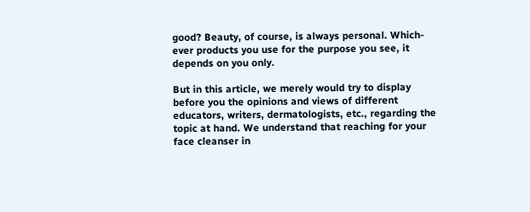good? Beauty, of course, is always personal. Which-ever products you use for the purpose you see, it depends on you only.

But in this article, we merely would try to display before you the opinions and views of different educators, writers, dermatologists, etc., regarding the topic at hand. We understand that reaching for your face cleanser in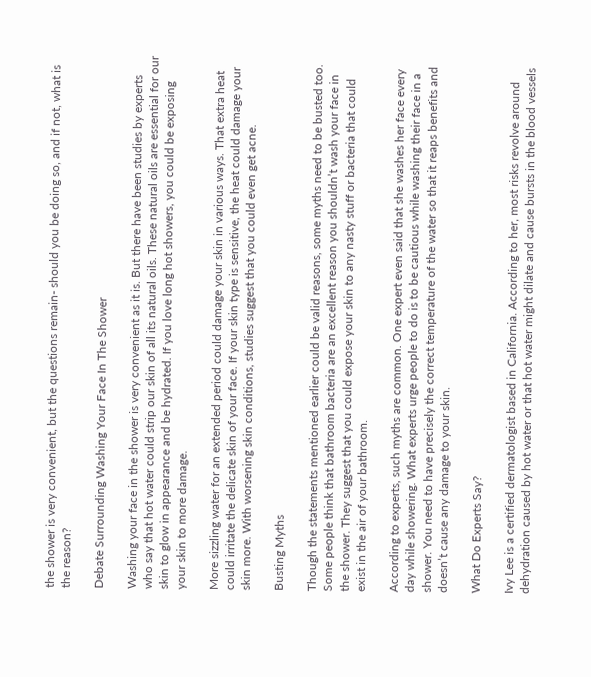the shower is very convenient, but the questions remain- should you be doing so, and if not, what is the reason?

Debate Surrounding Washing Your Face In The Shower

Washing your face in the shower is very convenient as it is. But there have been studies by experts who say that hot water could strip our skin of all its natural oils. These natural oils are essential for our skin to glow in appearance and be hydrated. If you love long hot showers, you could be exposing your skin to more damage.

More sizzling water for an extended period could damage your skin in various ways. That extra heat could irritate the delicate skin of your face. If your skin type is sensitive, the heat could damage your skin more. With worsening skin conditions, studies suggest that you could even get acne.

Busting Myths

Though the statements mentioned earlier could be valid reasons, some myths need to be busted too. Some people think that bathroom bacteria are an excellent reason you shouldn’t wash your face in the shower. They suggest that you could expose your skin to any nasty stuff or bacteria that could exist in the air of your bathroom.

According to experts, such myths are common. One expert even said that she washes her face every day while showering. What experts urge people to do is to be cautious while washing their face in a shower. You need to have precisely the correct temperature of the water so that it reaps benefits and doesn’t cause any damage to your skin.

What Do Experts Say?

Ivy Lee is a certified dermatologist based in California. According to her, most risks revolve around dehydration caused by hot water or that hot water might dilate and cause bursts in the blood vessels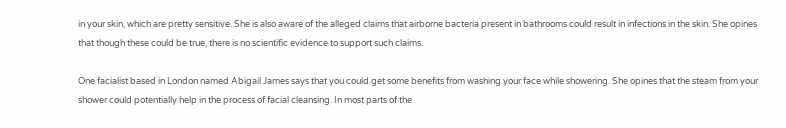in your skin, which are pretty sensitive. She is also aware of the alleged claims that airborne bacteria present in bathrooms could result in infections in the skin. She opines that though these could be true, there is no scientific evidence to support such claims.

One facialist based in London named Abigail James says that you could get some benefits from washing your face while showering. She opines that the steam from your shower could potentially help in the process of facial cleansing. In most parts of the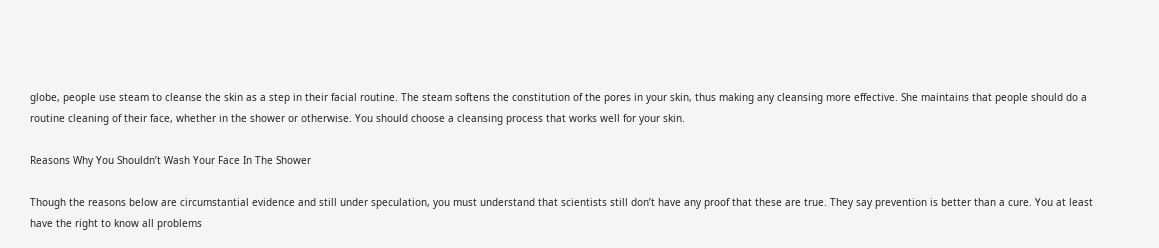globe, people use steam to cleanse the skin as a step in their facial routine. The steam softens the constitution of the pores in your skin, thus making any cleansing more effective. She maintains that people should do a routine cleaning of their face, whether in the shower or otherwise. You should choose a cleansing process that works well for your skin.

Reasons Why You Shouldn’t Wash Your Face In The Shower

Though the reasons below are circumstantial evidence and still under speculation, you must understand that scientists still don’t have any proof that these are true. They say prevention is better than a cure. You at least have the right to know all problems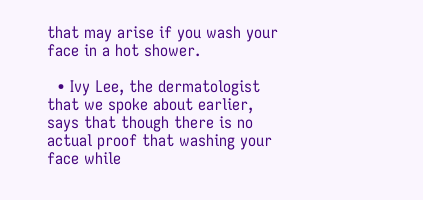that may arise if you wash your face in a hot shower.

  • Ivy Lee, the dermatologist that we spoke about earlier, says that though there is no actual proof that washing your face while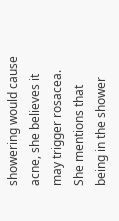showering would cause acne, she believes it may trigger rosacea. She mentions that being in the shower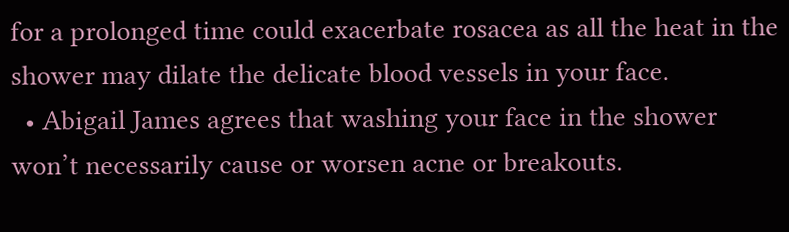for a prolonged time could exacerbate rosacea as all the heat in the shower may dilate the delicate blood vessels in your face.
  • Abigail James agrees that washing your face in the shower won’t necessarily cause or worsen acne or breakouts.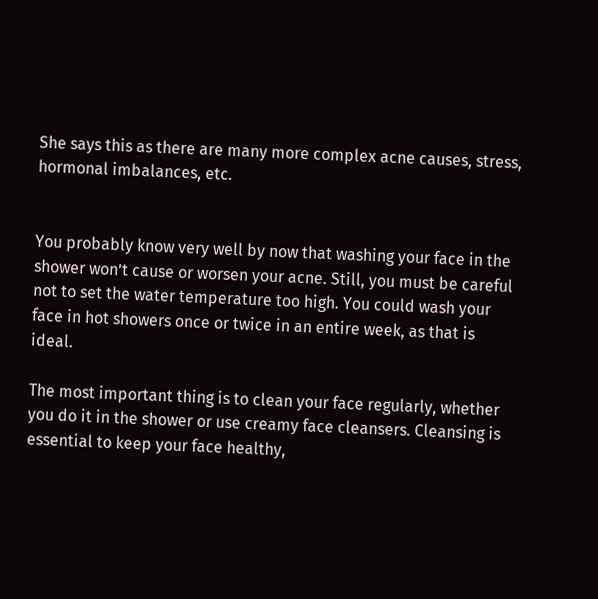She says this as there are many more complex acne causes, stress, hormonal imbalances, etc.


You probably know very well by now that washing your face in the shower won’t cause or worsen your acne. Still, you must be careful not to set the water temperature too high. You could wash your face in hot showers once or twice in an entire week, as that is ideal.

The most important thing is to clean your face regularly, whether you do it in the shower or use creamy face cleansers. Cleansing is essential to keep your face healthy,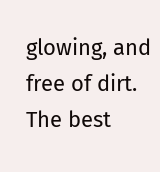glowing, and free of dirt. The best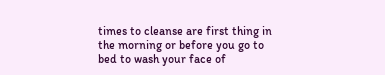times to cleanse are first thing in the morning or before you go to bed to wash your face of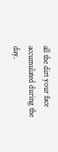all the dirt your face accumulated during the day.